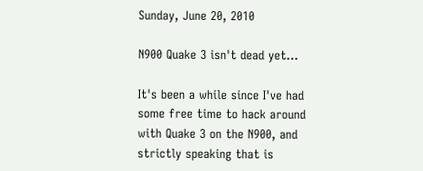Sunday, June 20, 2010

N900 Quake 3 isn't dead yet...

It's been a while since I've had some free time to hack around with Quake 3 on the N900, and strictly speaking that is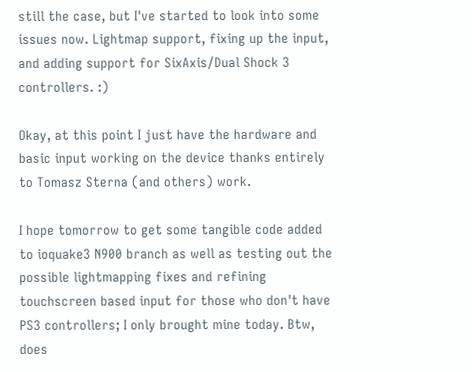still the case, but I've started to look into some issues now. Lightmap support, fixing up the input, and adding support for SixAxis/Dual Shock 3 controllers. :)

Okay, at this point I just have the hardware and basic input working on the device thanks entirely to Tomasz Sterna (and others) work.

I hope tomorrow to get some tangible code added to ioquake3 N900 branch as well as testing out the possible lightmapping fixes and refining touchscreen based input for those who don't have PS3 controllers; I only brought mine today. Btw, does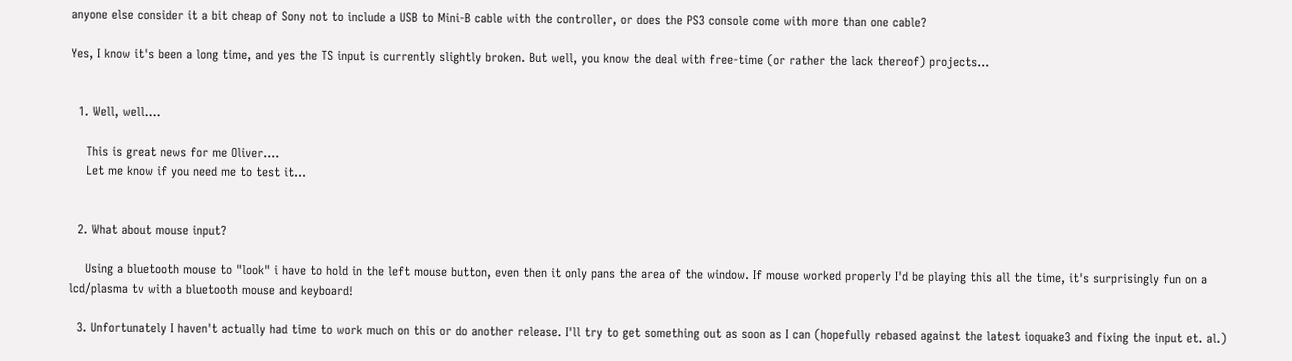anyone else consider it a bit cheap of Sony not to include a USB to Mini-B cable with the controller, or does the PS3 console come with more than one cable?

Yes, I know it's been a long time, and yes the TS input is currently slightly broken. But well, you know the deal with free-time (or rather the lack thereof) projects...


  1. Well, well....

    This is great news for me Oliver....
    Let me know if you need me to test it...


  2. What about mouse input?

    Using a bluetooth mouse to "look" i have to hold in the left mouse button, even then it only pans the area of the window. If mouse worked properly I'd be playing this all the time, it's surprisingly fun on a lcd/plasma tv with a bluetooth mouse and keyboard!

  3. Unfortunately I haven't actually had time to work much on this or do another release. I'll try to get something out as soon as I can (hopefully rebased against the latest ioquake3 and fixing the input et. al.)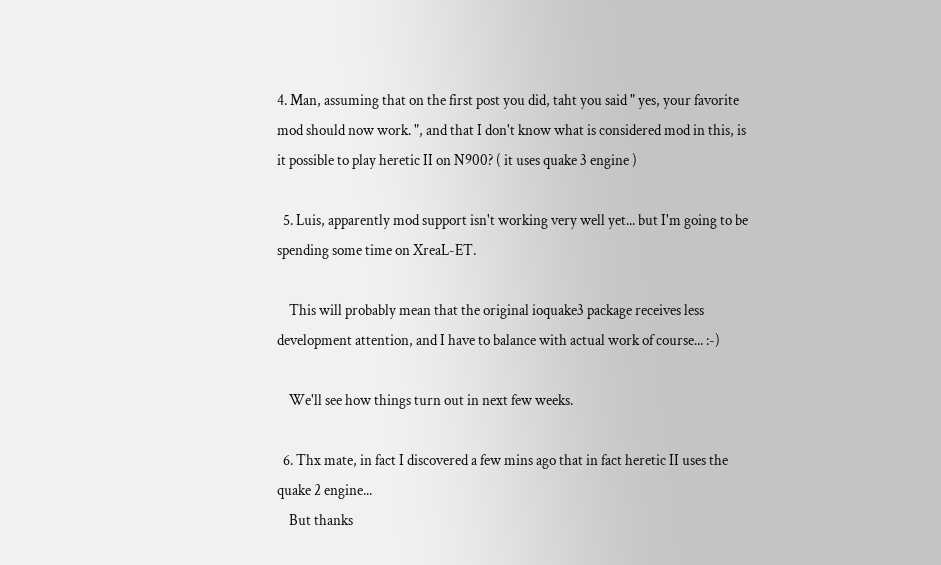4. Man, assuming that on the first post you did, taht you said " yes, your favorite mod should now work. ", and that I don't know what is considered mod in this, is it possible to play heretic II on N900? ( it uses quake 3 engine )

  5. Luis, apparently mod support isn't working very well yet... but I'm going to be spending some time on XreaL-ET.

    This will probably mean that the original ioquake3 package receives less development attention, and I have to balance with actual work of course... :-)

    We'll see how things turn out in next few weeks.

  6. Thx mate, in fact I discovered a few mins ago that in fact heretic II uses the quake 2 engine...
    But thanks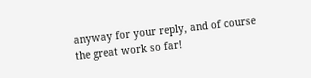anyway for your reply, and of course the great work so far!